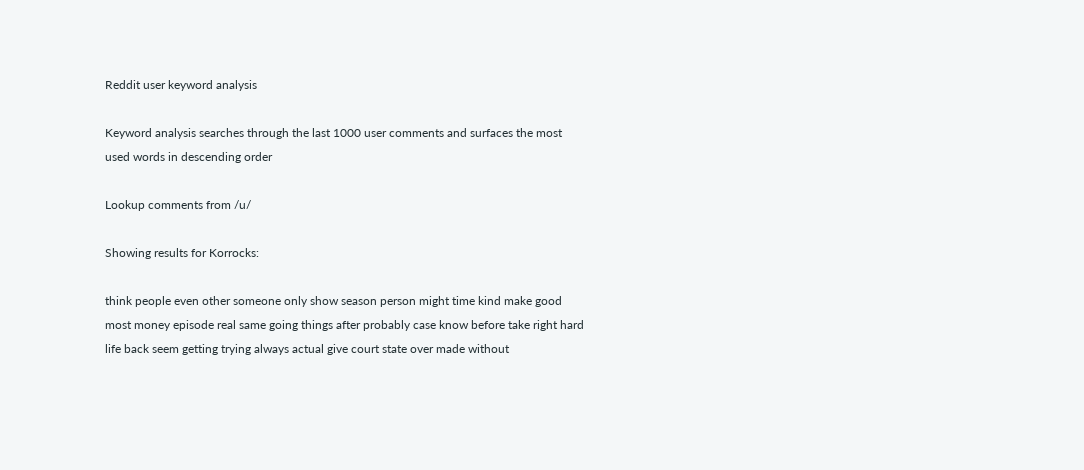Reddit user keyword analysis

Keyword analysis searches through the last 1000 user comments and surfaces the most used words in descending order

Lookup comments from /u/

Showing results for Korrocks:

think people even other someone only show season person might time kind make good most money episode real same going things after probably case know before take right hard life back seem getting trying always actual give court state over made without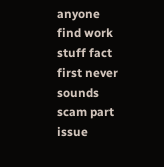anyone find work stuff fact first never sounds scam part issue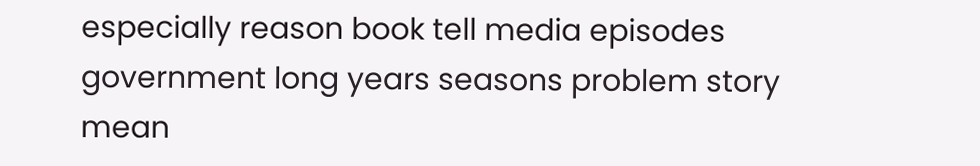especially reason book tell media episodes government long years seasons problem story mean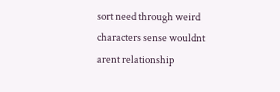sort need through weird characters sense wouldnt arent relationship